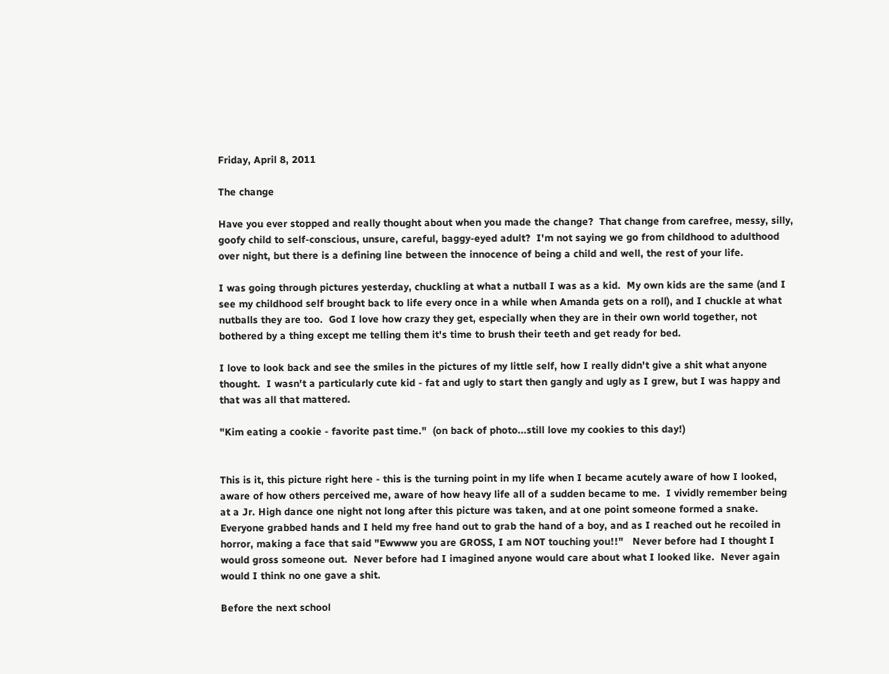Friday, April 8, 2011

The change

Have you ever stopped and really thought about when you made the change?  That change from carefree, messy, silly, goofy child to self-conscious, unsure, careful, baggy-eyed adult?  I'm not saying we go from childhood to adulthood over night, but there is a defining line between the innocence of being a child and well, the rest of your life.

I was going through pictures yesterday, chuckling at what a nutball I was as a kid.  My own kids are the same (and I see my childhood self brought back to life every once in a while when Amanda gets on a roll), and I chuckle at what nutballs they are too.  God I love how crazy they get, especially when they are in their own world together, not bothered by a thing except me telling them it's time to brush their teeth and get ready for bed.

I love to look back and see the smiles in the pictures of my little self, how I really didn't give a shit what anyone thought.  I wasn't a particularly cute kid - fat and ugly to start then gangly and ugly as I grew, but I was happy and that was all that mattered.

"Kim eating a cookie - favorite past time."  (on back of photo...still love my cookies to this day!)


This is it, this picture right here - this is the turning point in my life when I became acutely aware of how I looked, aware of how others perceived me, aware of how heavy life all of a sudden became to me.  I vividly remember being at a Jr. High dance one night not long after this picture was taken, and at one point someone formed a snake.  Everyone grabbed hands and I held my free hand out to grab the hand of a boy, and as I reached out he recoiled in horror, making a face that said "Ewwww you are GROSS, I am NOT touching you!!"   Never before had I thought I would gross someone out.  Never before had I imagined anyone would care about what I looked like.  Never again would I think no one gave a shit.

Before the next school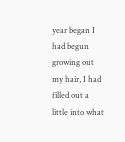year began I had begun growing out my hair, I had filled out a little into what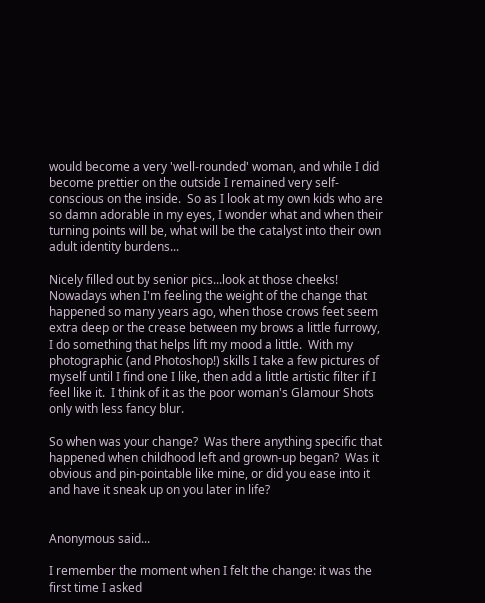would become a very 'well-rounded' woman, and while I did become prettier on the outside I remained very self-conscious on the inside.  So as I look at my own kids who are so damn adorable in my eyes, I wonder what and when their turning points will be, what will be the catalyst into their own adult identity burdens...

Nicely filled out by senior pics...look at those cheeks!
Nowadays when I'm feeling the weight of the change that happened so many years ago, when those crows feet seem extra deep or the crease between my brows a little furrowy, I do something that helps lift my mood a little.  With my photographic (and Photoshop!) skills I take a few pictures of myself until I find one I like, then add a little artistic filter if I feel like it.  I think of it as the poor woman's Glamour Shots only with less fancy blur.

So when was your change?  Was there anything specific that happened when childhood left and grown-up began?  Was it obvious and pin-pointable like mine, or did you ease into it and have it sneak up on you later in life?


Anonymous said...

I remember the moment when I felt the change: it was the first time I asked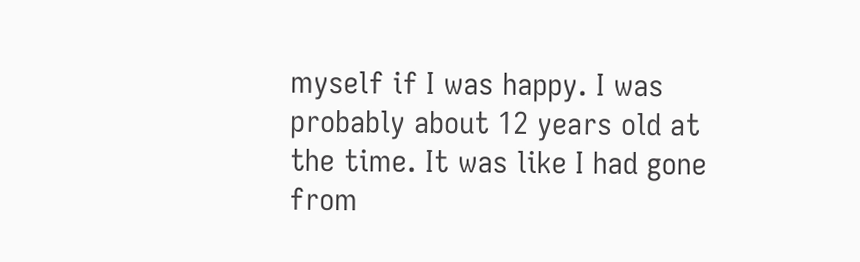myself if I was happy. I was probably about 12 years old at the time. It was like I had gone from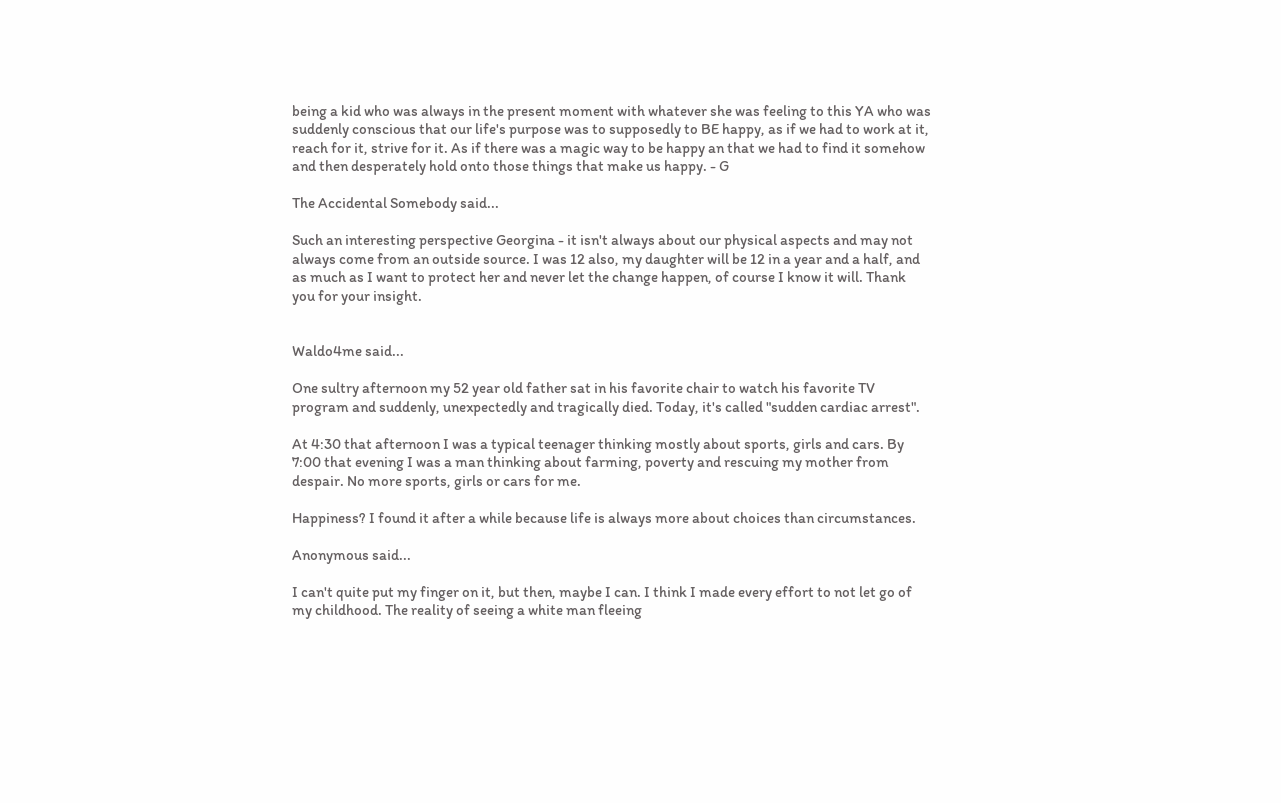being a kid who was always in the present moment with whatever she was feeling to this YA who was suddenly conscious that our life's purpose was to supposedly to BE happy, as if we had to work at it, reach for it, strive for it. As if there was a magic way to be happy an that we had to find it somehow and then desperately hold onto those things that make us happy. - G

The Accidental Somebody said...

Such an interesting perspective Georgina - it isn't always about our physical aspects and may not always come from an outside source. I was 12 also, my daughter will be 12 in a year and a half, and as much as I want to protect her and never let the change happen, of course I know it will. Thank you for your insight.


Waldo4me said...

One sultry afternoon my 52 year old father sat in his favorite chair to watch his favorite TV program and suddenly, unexpectedly and tragically died. Today, it's called "sudden cardiac arrest".

At 4:30 that afternoon I was a typical teenager thinking mostly about sports, girls and cars. By 7:00 that evening I was a man thinking about farming, poverty and rescuing my mother from despair. No more sports, girls or cars for me.

Happiness? I found it after a while because life is always more about choices than circumstances.

Anonymous said...

I can't quite put my finger on it, but then, maybe I can. I think I made every effort to not let go of my childhood. The reality of seeing a white man fleeing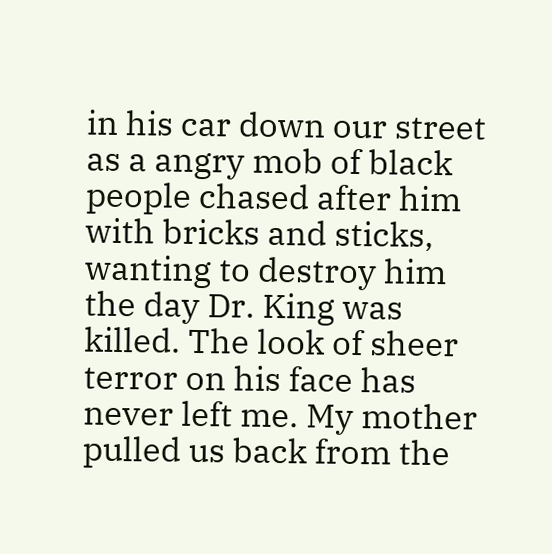in his car down our street as a angry mob of black people chased after him with bricks and sticks, wanting to destroy him the day Dr. King was killed. The look of sheer terror on his face has never left me. My mother pulled us back from the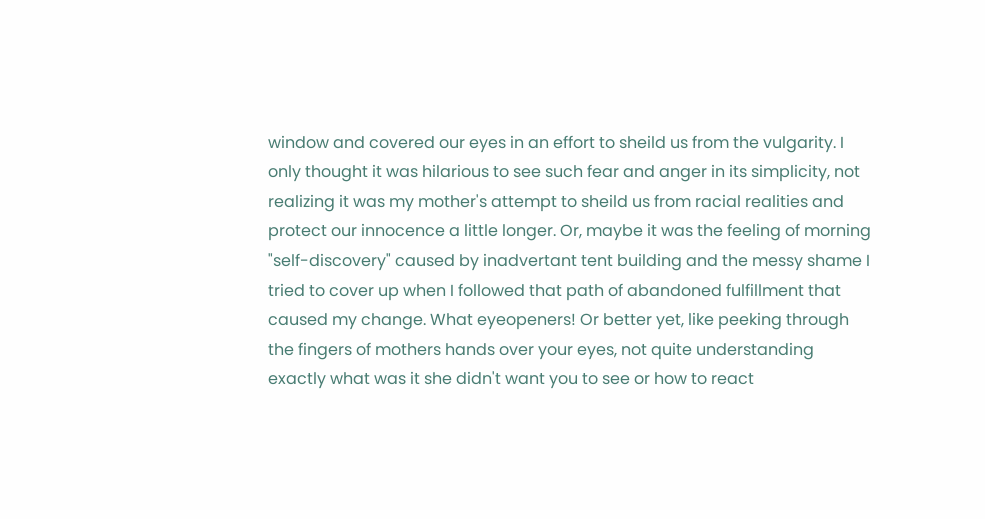window and covered our eyes in an effort to sheild us from the vulgarity. I only thought it was hilarious to see such fear and anger in its simplicity, not realizing it was my mother's attempt to sheild us from racial realities and protect our innocence a little longer. Or, maybe it was the feeling of morning "self-discovery" caused by inadvertant tent building and the messy shame I tried to cover up when I followed that path of abandoned fulfillment that caused my change. What eyeopeners! Or better yet, like peeking through the fingers of mothers hands over your eyes, not quite understanding exactly what was it she didn't want you to see or how to react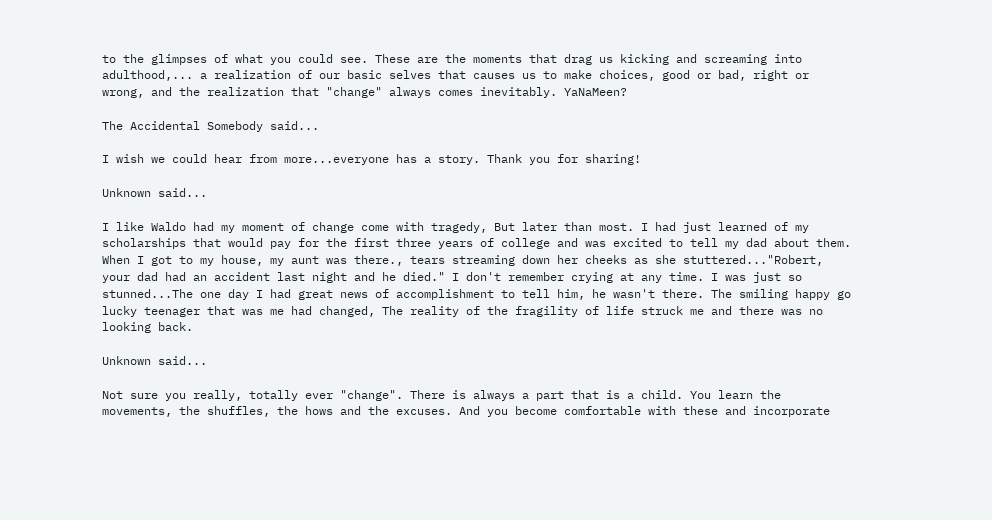to the glimpses of what you could see. These are the moments that drag us kicking and screaming into adulthood,... a realization of our basic selves that causes us to make choices, good or bad, right or wrong, and the realization that "change" always comes inevitably. YaNaMeen?

The Accidental Somebody said...

I wish we could hear from more...everyone has a story. Thank you for sharing!

Unknown said...

I like Waldo had my moment of change come with tragedy, But later than most. I had just learned of my scholarships that would pay for the first three years of college and was excited to tell my dad about them. When I got to my house, my aunt was there., tears streaming down her cheeks as she stuttered..."Robert, your dad had an accident last night and he died." I don't remember crying at any time. I was just so stunned...The one day I had great news of accomplishment to tell him, he wasn't there. The smiling happy go lucky teenager that was me had changed, The reality of the fragility of life struck me and there was no looking back.

Unknown said...

Not sure you really, totally ever "change". There is always a part that is a child. You learn the movements, the shuffles, the hows and the excuses. And you become comfortable with these and incorporate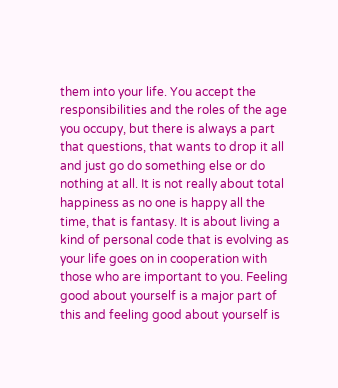them into your life. You accept the responsibilities and the roles of the age you occupy, but there is always a part that questions, that wants to drop it all and just go do something else or do nothing at all. It is not really about total happiness as no one is happy all the time, that is fantasy. It is about living a kind of personal code that is evolving as your life goes on in cooperation with those who are important to you. Feeling good about yourself is a major part of this and feeling good about yourself is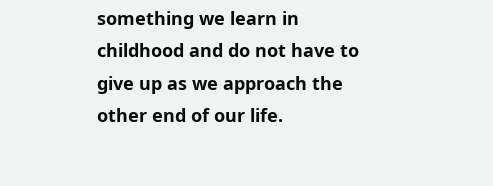something we learn in childhood and do not have to give up as we approach the other end of our life.